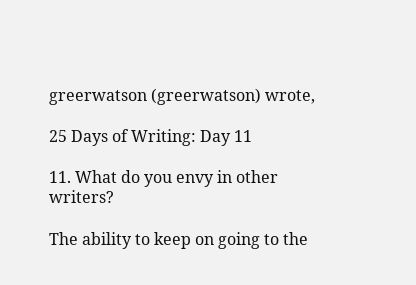greerwatson (greerwatson) wrote,

25 Days of Writing: Day 11

11. What do you envy in other writers?

The ability to keep on going to the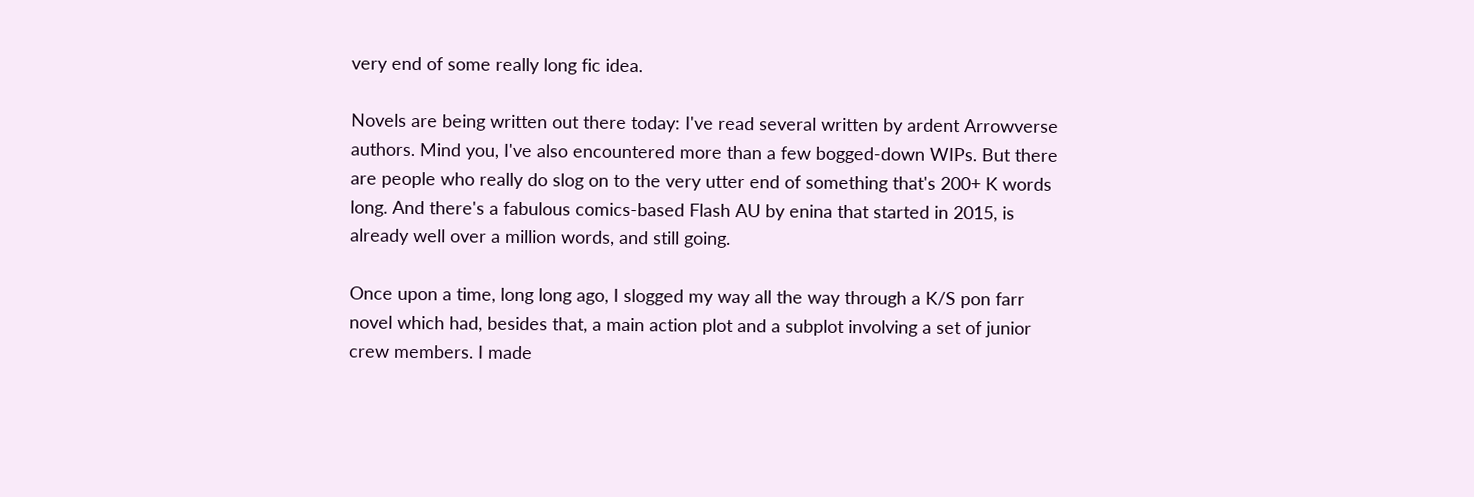very end of some really long fic idea.

Novels are being written out there today: I've read several written by ardent Arrowverse authors. Mind you, I've also encountered more than a few bogged-down WIPs. But there are people who really do slog on to the very utter end of something that's 200+ K words long. And there's a fabulous comics-based Flash AU by enina that started in 2015, is already well over a million words, and still going.

Once upon a time, long long ago, I slogged my way all the way through a K/S pon farr novel which had, besides that, a main action plot and a subplot involving a set of junior crew members. I made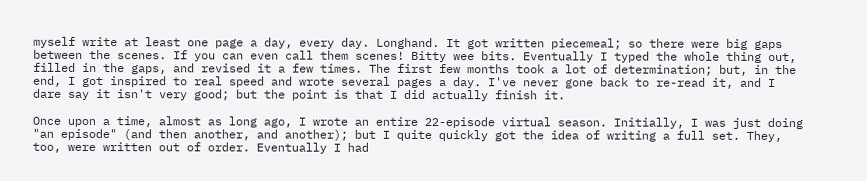myself write at least one page a day, every day. Longhand. It got written piecemeal; so there were big gaps between the scenes. If you can even call them scenes! Bitty wee bits. Eventually I typed the whole thing out, filled in the gaps, and revised it a few times. The first few months took a lot of determination; but, in the end, I got inspired to real speed and wrote several pages a day. I've never gone back to re-read it, and I dare say it isn't very good; but the point is that I did actually finish it.

Once upon a time, almost as long ago, I wrote an entire 22-episode virtual season. Initially, I was just doing "an episode" (and then another, and another); but I quite quickly got the idea of writing a full set. They, too, were written out of order. Eventually I had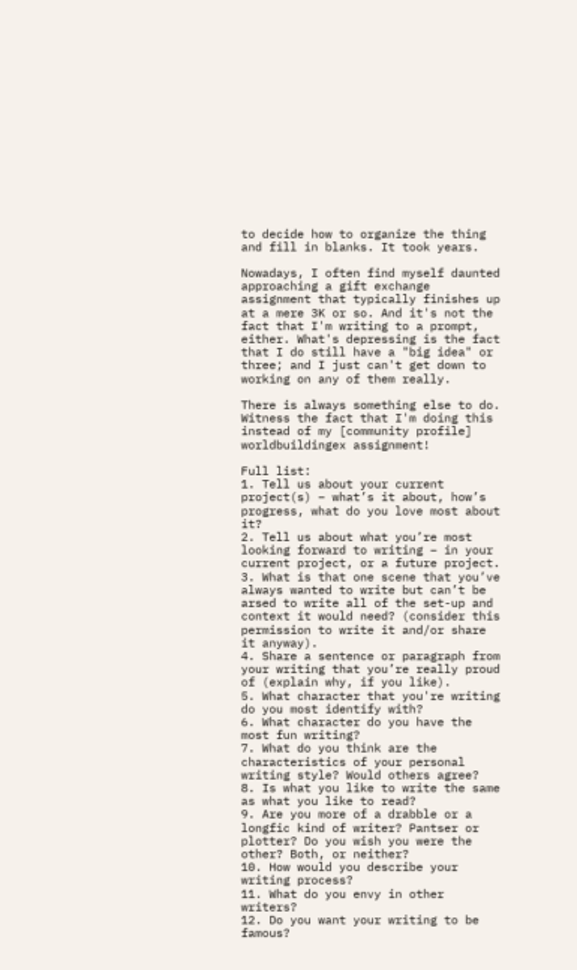to decide how to organize the thing and fill in blanks. It took years.

Nowadays, I often find myself daunted approaching a gift exchange assignment that typically finishes up at a mere 3K or so. And it's not the fact that I'm writing to a prompt, either. What's depressing is the fact that I do still have a "big idea" or three; and I just can't get down to working on any of them really.

There is always something else to do. Witness the fact that I'm doing this instead of my [community profile] worldbuildingex assignment!

Full list:
1. Tell us about your current project(s) – what’s it about, how’s progress, what do you love most about it?
2. Tell us about what you’re most looking forward to writing – in your current project, or a future project.
3. What is that one scene that you’ve always wanted to write but can’t be arsed to write all of the set-up and context it would need? (consider this permission to write it and/or share it anyway).
4. Share a sentence or paragraph from your writing that you’re really proud of (explain why, if you like).
5. What character that you're writing do you most identify with?
6. What character do you have the most fun writing?
7. What do you think are the characteristics of your personal writing style? Would others agree?
8. Is what you like to write the same as what you like to read?
9. Are you more of a drabble or a longfic kind of writer? Pantser or plotter? Do you wish you were the other? Both, or neither?
10. How would you describe your writing process?
11. What do you envy in other writers?
12. Do you want your writing to be famous?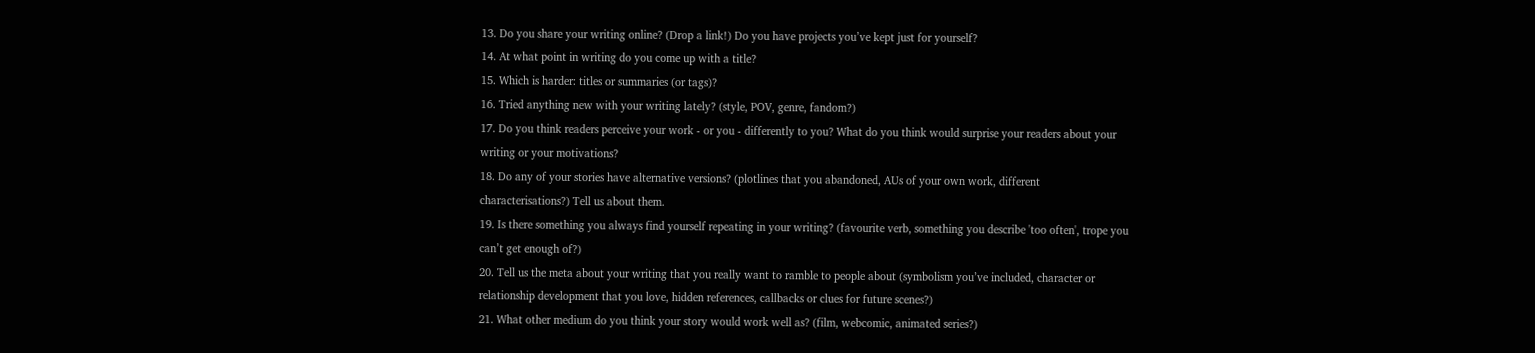13. Do you share your writing online? (Drop a link!) Do you have projects you’ve kept just for yourself?
14. At what point in writing do you come up with a title?
15. Which is harder: titles or summaries (or tags)?
16. Tried anything new with your writing lately? (style, POV, genre, fandom?)
17. Do you think readers perceive your work - or you - differently to you? What do you think would surprise your readers about your writing or your motivations?
18. Do any of your stories have alternative versions? (plotlines that you abandoned, AUs of your own work, different characterisations?) Tell us about them.
19. Is there something you always find yourself repeating in your writing? (favourite verb, something you describe 'too often', trope you can’t get enough of?)
20. Tell us the meta about your writing that you really want to ramble to people about (symbolism you’ve included, character or relationship development that you love, hidden references, callbacks or clues for future scenes?)
21. What other medium do you think your story would work well as? (film, webcomic, animated series?)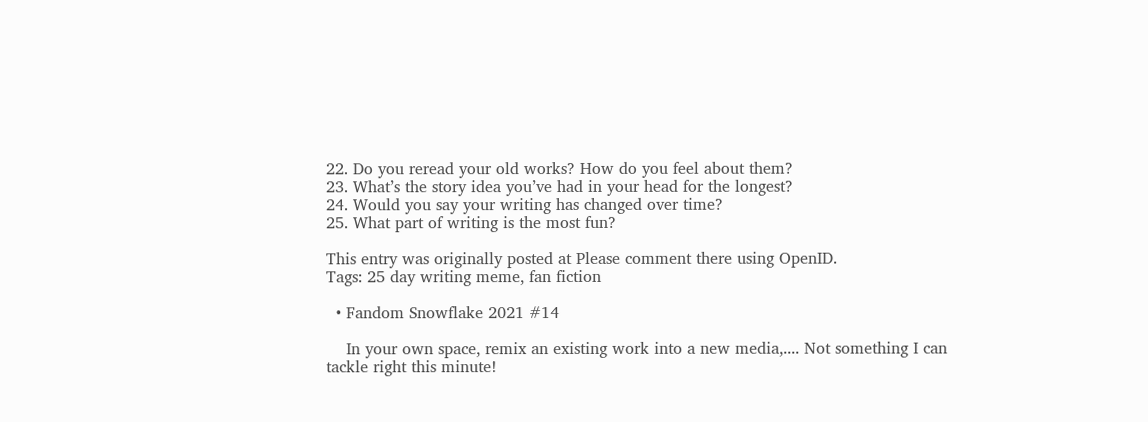22. Do you reread your old works? How do you feel about them?
23. What’s the story idea you’ve had in your head for the longest?
24. Would you say your writing has changed over time?
25. What part of writing is the most fun?

This entry was originally posted at Please comment there using OpenID.
Tags: 25 day writing meme, fan fiction

  • Fandom Snowflake 2021 #14

    In your own space, remix an existing work into a new media,.... Not something I can tackle right this minute!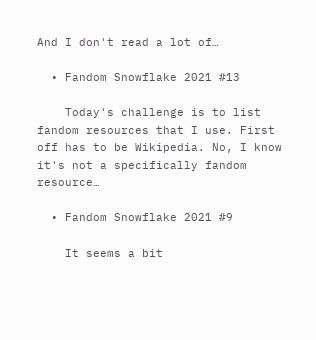And I don't read a lot of…

  • Fandom Snowflake 2021 #13

    Today's challenge is to list fandom resources that I use. First off has to be Wikipedia. No, I know it's not a specifically fandom resource…

  • Fandom Snowflake 2021 #9

    It seems a bit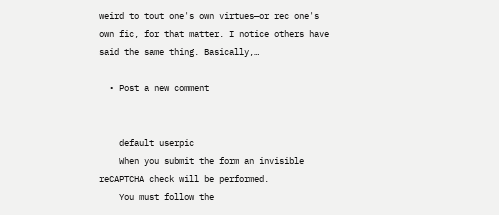weird to tout one's own virtues—or rec one's own fic, for that matter. I notice others have said the same thing. Basically,…

  • Post a new comment


    default userpic
    When you submit the form an invisible reCAPTCHA check will be performed.
    You must follow the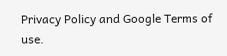Privacy Policy and Google Terms of use.